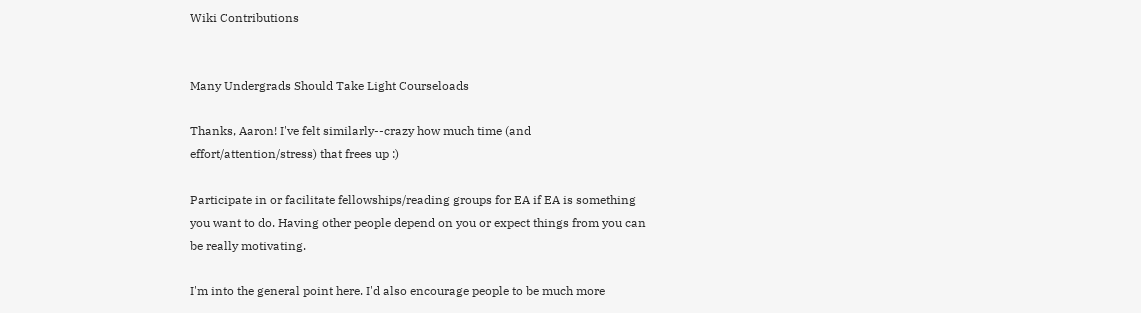Wiki Contributions


Many Undergrads Should Take Light Courseloads

Thanks, Aaron! I've felt similarly--crazy how much time (and effort/attention/stress) that frees up :)

Participate in or facilitate fellowships/reading groups for EA if EA is something you want to do. Having other people depend on you or expect things from you can be really motivating.

I'm into the general point here. I'd also encourage people to be much more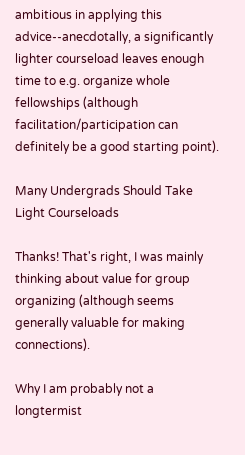ambitious in applying this advice--anecdotally, a significantly lighter courseload leaves enough time to e.g. organize whole fellowships (although facilitation/participation can definitely be a good starting point).

Many Undergrads Should Take Light Courseloads

Thanks! That's right, I was mainly thinking about value for group organizing (although seems generally valuable for making connections).

Why I am probably not a longtermist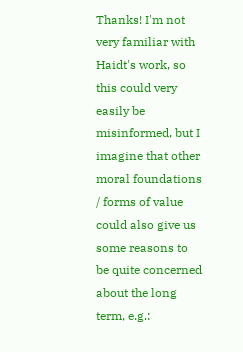Thanks! I'm not very familiar with Haidt's work, so this could very easily be misinformed, but I imagine that other moral foundations / forms of value could also give us some reasons to be quite concerned about the long term, e.g.: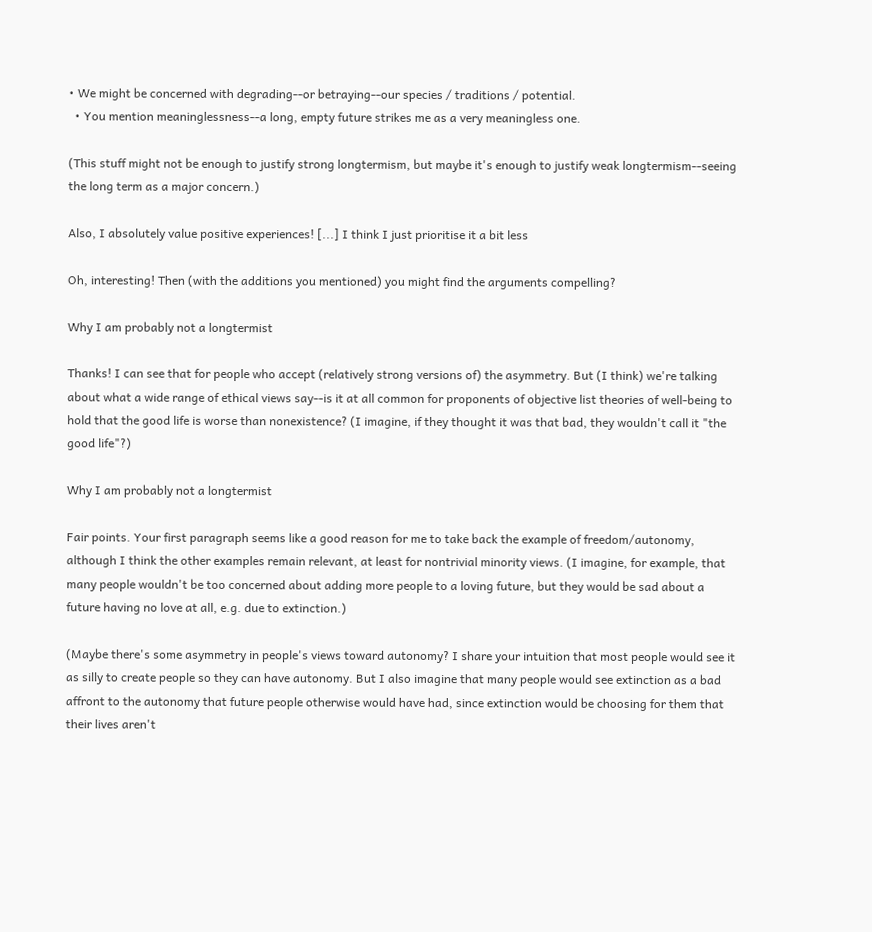• We might be concerned with degrading--or betraying--our species / traditions / potential.
  • You mention meaninglessness--a long, empty future strikes me as a very meaningless one.

(This stuff might not be enough to justify strong longtermism, but maybe it's enough to justify weak longtermism--seeing the long term as a major concern.)

Also, I absolutely value positive experiences! [...] I think I just prioritise it a bit less

Oh, interesting! Then (with the additions you mentioned) you might find the arguments compelling?

Why I am probably not a longtermist

Thanks! I can see that for people who accept (relatively strong versions of) the asymmetry. But (I think) we're talking about what a wide range of ethical views say--is it at all common for proponents of objective list theories of well-being to hold that the good life is worse than nonexistence? (I imagine, if they thought it was that bad, they wouldn't call it "the good life"?)

Why I am probably not a longtermist

Fair points. Your first paragraph seems like a good reason for me to take back the example of freedom/autonomy, although I think the other examples remain relevant, at least for nontrivial minority views. (I imagine, for example, that many people wouldn't be too concerned about adding more people to a loving future, but they would be sad about a future having no love at all, e.g. due to extinction.)

(Maybe there's some asymmetry in people's views toward autonomy? I share your intuition that most people would see it as silly to create people so they can have autonomy. But I also imagine that many people would see extinction as a bad affront to the autonomy that future people otherwise would have had, since extinction would be choosing for them that their lives aren't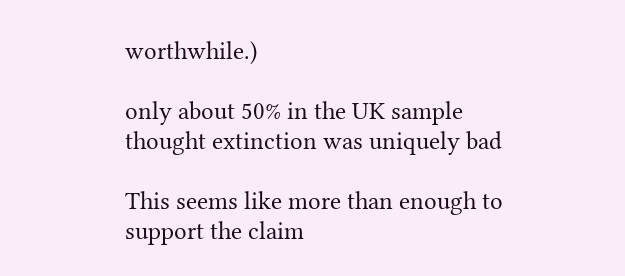worthwhile.)

only about 50% in the UK sample thought extinction was uniquely bad

This seems like more than enough to support the claim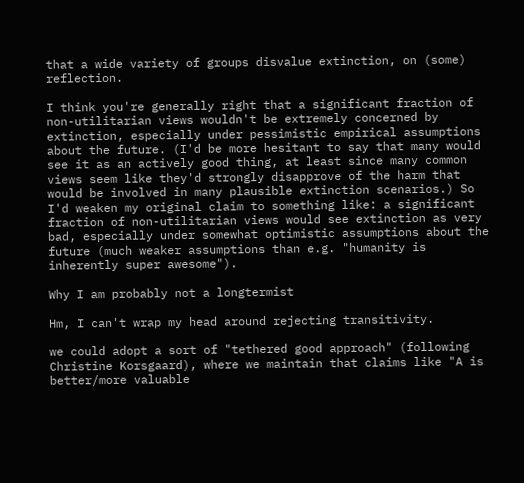that a wide variety of groups disvalue extinction, on (some) reflection.

I think you're generally right that a significant fraction of non-utilitarian views wouldn't be extremely concerned by extinction, especially under pessimistic empirical assumptions about the future. (I'd be more hesitant to say that many would see it as an actively good thing, at least since many common views seem like they'd strongly disapprove of the harm that would be involved in many plausible extinction scenarios.) So I'd weaken my original claim to something like: a significant fraction of non-utilitarian views would see extinction as very bad, especially under somewhat optimistic assumptions about the future (much weaker assumptions than e.g. "humanity is inherently super awesome").

Why I am probably not a longtermist

Hm, I can't wrap my head around rejecting transitivity.

we could adopt a sort of "tethered good approach" (following Christine Korsgaard), where we maintain that claims like "A is better/more valuable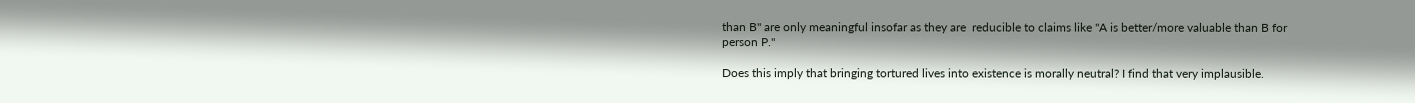than B" are only meaningful insofar as they are  reducible to claims like "A is better/more valuable than B for person P."

Does this imply that bringing tortured lives into existence is morally neutral? I find that very implausible.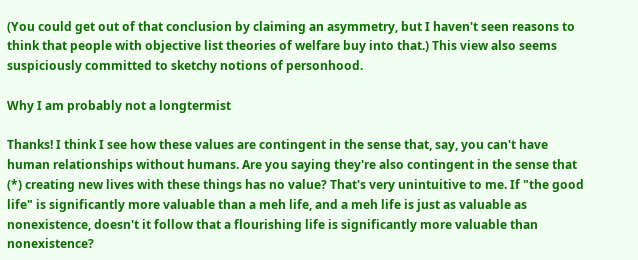(You could get out of that conclusion by claiming an asymmetry, but I haven't seen reasons to think that people with objective list theories of welfare buy into that.) This view also seems suspiciously committed to sketchy notions of personhood.

Why I am probably not a longtermist

Thanks! I think I see how these values are contingent in the sense that, say, you can't have human relationships without humans. Are you saying they're also contingent in the sense that (*) creating new lives with these things has no value? That's very unintuitive to me. If "the good life" is significantly more valuable than a meh life, and a meh life is just as valuable as nonexistence, doesn't it follow that a flourishing life is significantly more valuable than nonexistence?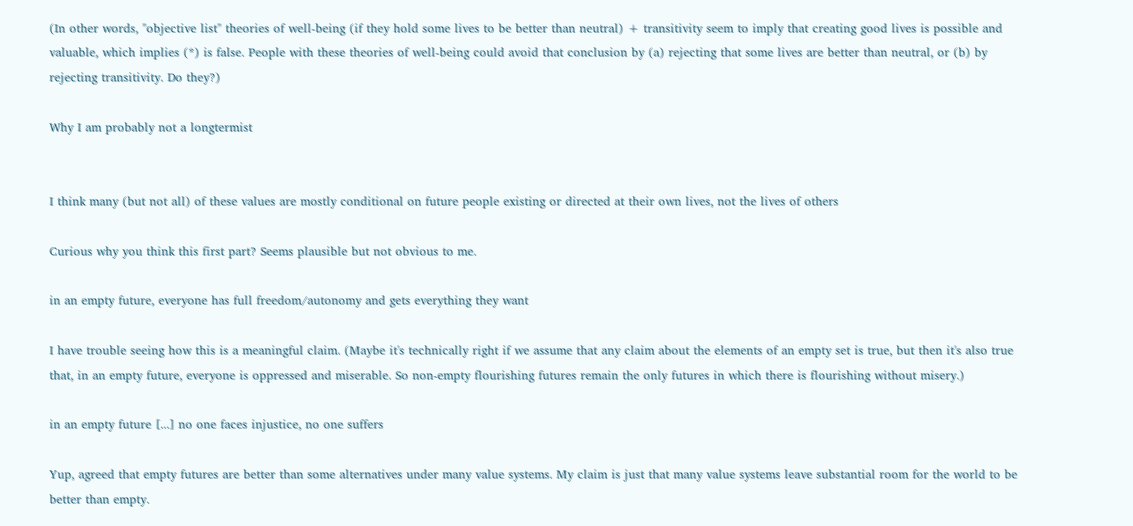(In other words, "objective list" theories of well-being (if they hold some lives to be better than neutral) + transitivity seem to imply that creating good lives is possible and valuable, which implies (*) is false. People with these theories of well-being could avoid that conclusion by (a) rejecting that some lives are better than neutral, or (b) by rejecting transitivity. Do they?)

Why I am probably not a longtermist


I think many (but not all) of these values are mostly conditional on future people existing or directed at their own lives, not the lives of others

Curious why you think this first part? Seems plausible but not obvious to me.

in an empty future, everyone has full freedom/autonomy and gets everything they want

I have trouble seeing how this is a meaningful claim. (Maybe it's technically right if we assume that any claim about the elements of an empty set is true, but then it's also true that, in an empty future, everyone is oppressed and miserable. So non-empty flourishing futures remain the only futures in which there is flourishing without misery.)

in an empty future [...] no one faces injustice, no one suffers

Yup, agreed that empty futures are better than some alternatives under many value systems. My claim is just that many value systems leave substantial room for the world to be better than empty.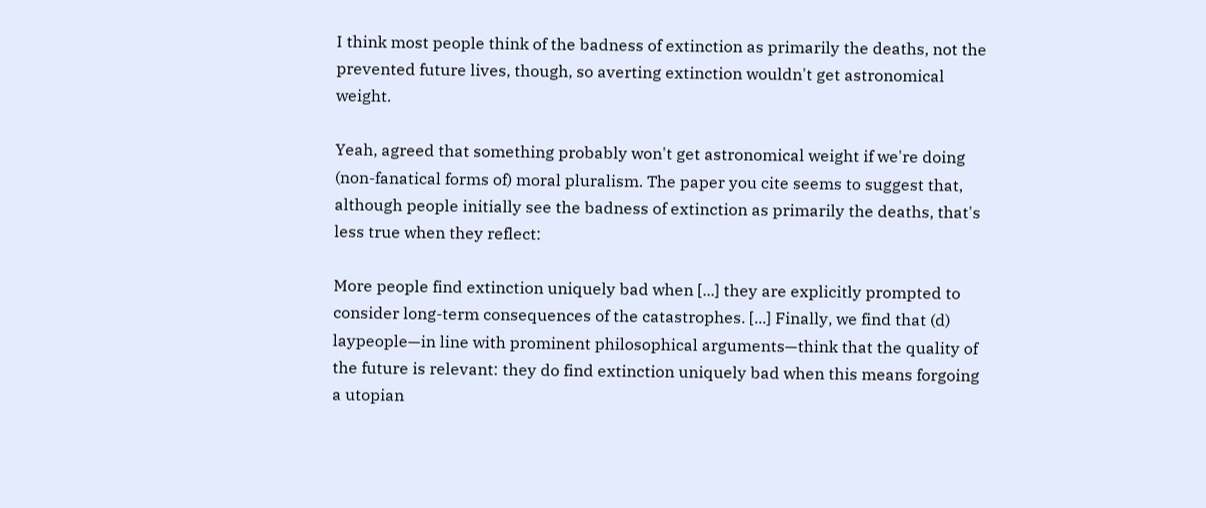I think most people think of the badness of extinction as primarily the deaths, not the prevented future lives, though, so averting extinction wouldn't get astronomical weight.

Yeah, agreed that something probably won't get astronomical weight if we're doing (non-fanatical forms of) moral pluralism. The paper you cite seems to suggest that, although people initially see the badness of extinction as primarily the deaths, that's less true when they reflect:

More people find extinction uniquely bad when [...] they are explicitly prompted to consider long-term consequences of the catastrophes. [...] Finally, we find that (d) laypeople—in line with prominent philosophical arguments—think that the quality of the future is relevant: they do find extinction uniquely bad when this means forgoing a utopian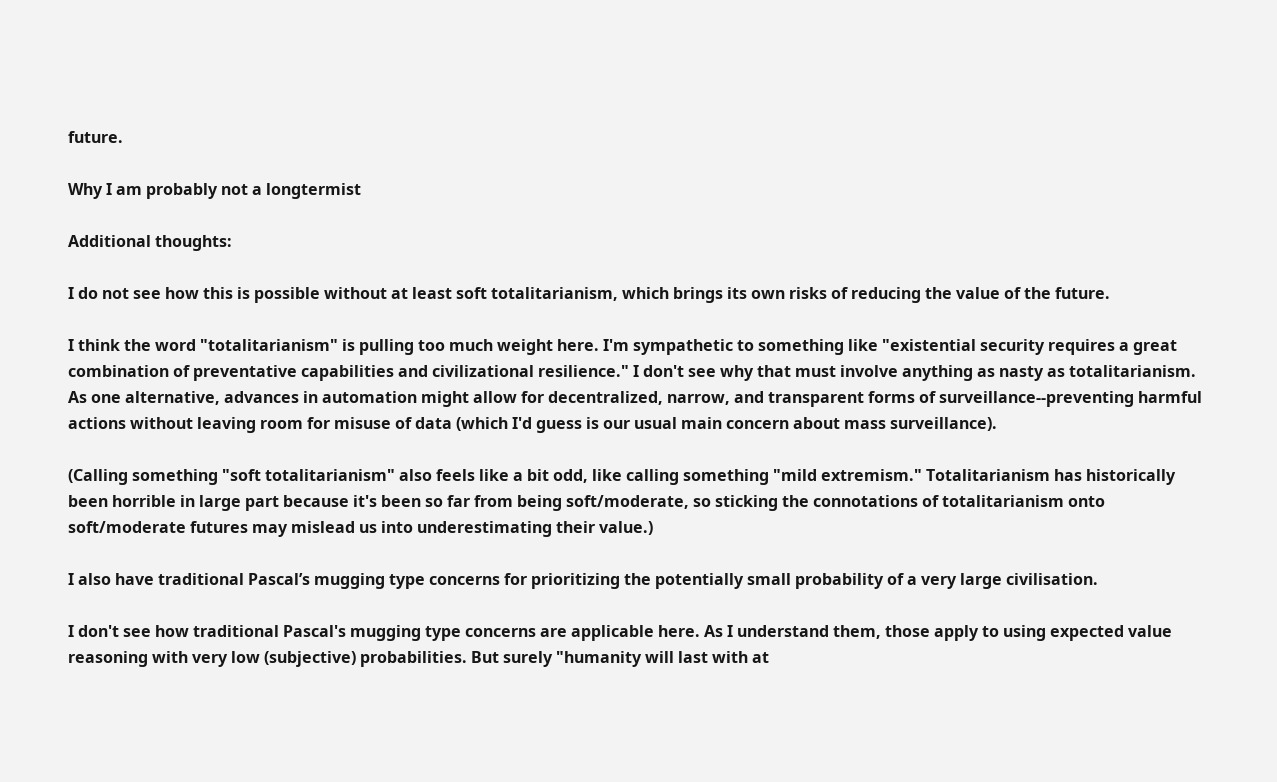future.

Why I am probably not a longtermist

Additional thoughts:

I do not see how this is possible without at least soft totalitarianism, which brings its own risks of reducing the value of the future.

I think the word "totalitarianism" is pulling too much weight here. I'm sympathetic to something like "existential security requires a great combination of preventative capabilities and civilizational resilience." I don't see why that must involve anything as nasty as totalitarianism. As one alternative, advances in automation might allow for decentralized, narrow, and transparent forms of surveillance--preventing harmful actions without leaving room for misuse of data (which I'd guess is our usual main concern about mass surveillance).

(Calling something "soft totalitarianism" also feels like a bit odd, like calling something "mild extremism." Totalitarianism has historically been horrible in large part because it's been so far from being soft/moderate, so sticking the connotations of totalitarianism onto soft/moderate futures may mislead us into underestimating their value.)

I also have traditional Pascal’s mugging type concerns for prioritizing the potentially small probability of a very large civilisation.

I don't see how traditional Pascal's mugging type concerns are applicable here. As I understand them, those apply to using expected value reasoning with very low (subjective) probabilities. But surely "humanity will last with at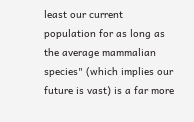least our current population for as long as the average mammalian species" (which implies our future is vast) is a far more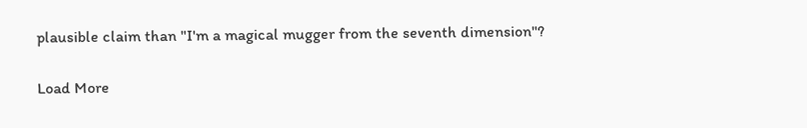plausible claim than "I'm a magical mugger from the seventh dimension"?

Load More